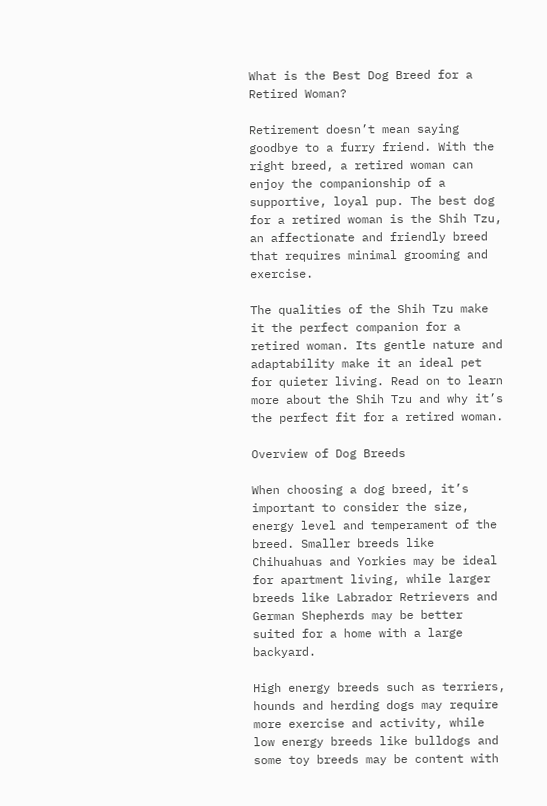What is the Best Dog Breed for a Retired Woman?

Retirement doesn’t mean saying goodbye to a furry friend. With the right breed, a retired woman can enjoy the companionship of a supportive, loyal pup. The best dog for a retired woman is the Shih Tzu, an affectionate and friendly breed that requires minimal grooming and exercise.

The qualities of the Shih Tzu make it the perfect companion for a retired woman. Its gentle nature and adaptability make it an ideal pet for quieter living. Read on to learn more about the Shih Tzu and why it’s the perfect fit for a retired woman.

Overview of Dog Breeds

When choosing a dog breed, it’s important to consider the size, energy level and temperament of the breed. Smaller breeds like Chihuahuas and Yorkies may be ideal for apartment living, while larger breeds like Labrador Retrievers and German Shepherds may be better suited for a home with a large backyard.

High energy breeds such as terriers, hounds and herding dogs may require more exercise and activity, while low energy breeds like bulldogs and some toy breeds may be content with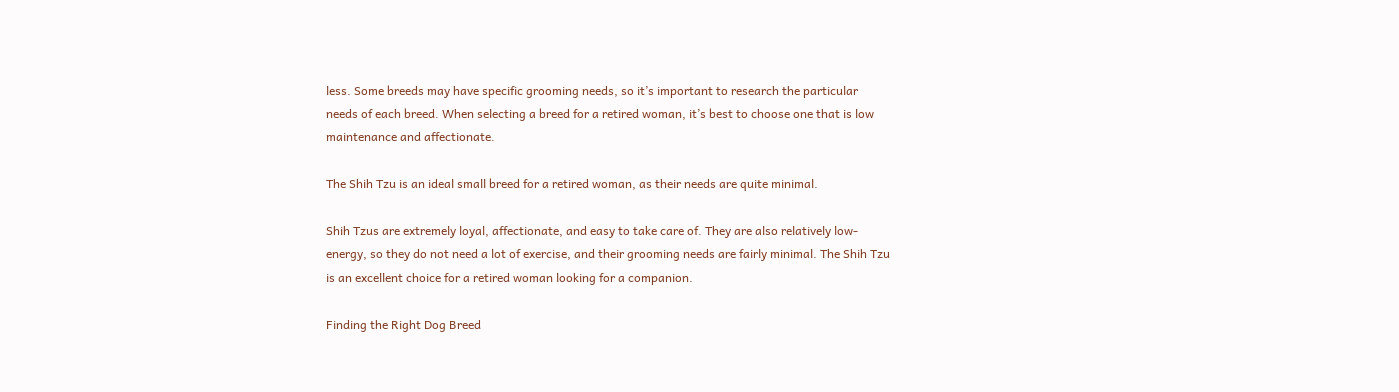less. Some breeds may have specific grooming needs, so it’s important to research the particular needs of each breed. When selecting a breed for a retired woman, it’s best to choose one that is low maintenance and affectionate.

The Shih Tzu is an ideal small breed for a retired woman, as their needs are quite minimal.

Shih Tzus are extremely loyal, affectionate, and easy to take care of. They are also relatively low-energy, so they do not need a lot of exercise, and their grooming needs are fairly minimal. The Shih Tzu is an excellent choice for a retired woman looking for a companion.

Finding the Right Dog Breed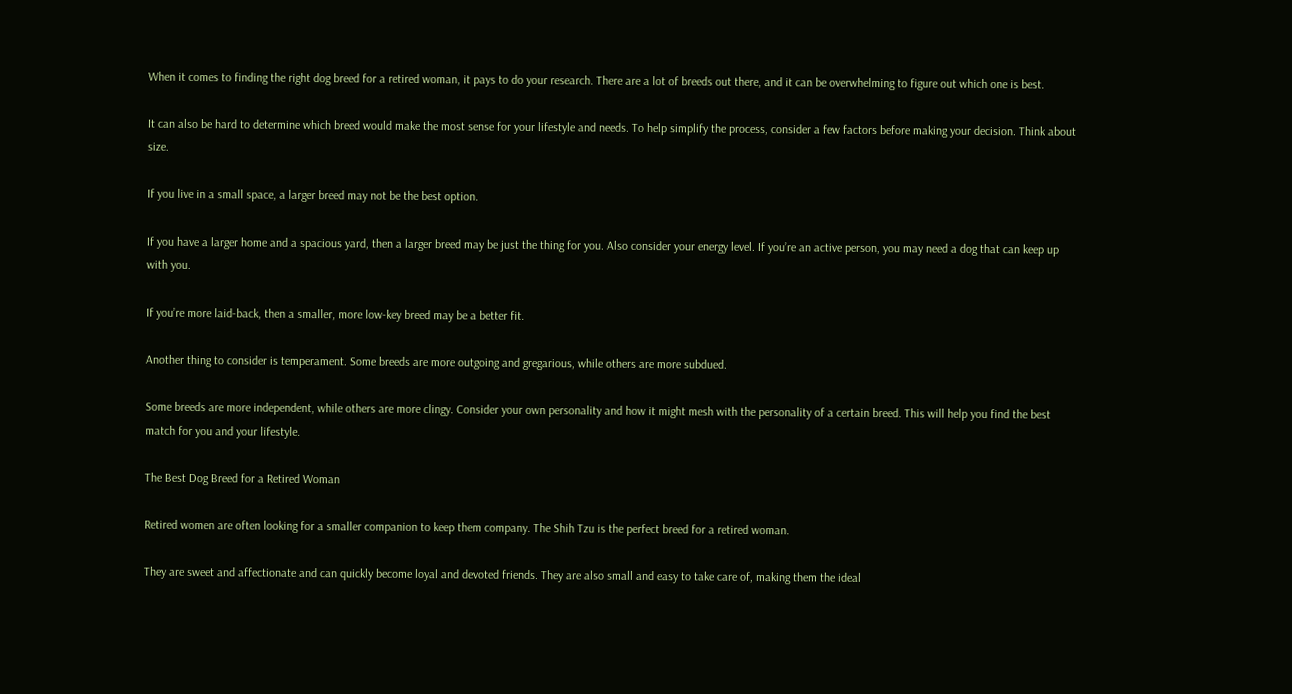When it comes to finding the right dog breed for a retired woman, it pays to do your research. There are a lot of breeds out there, and it can be overwhelming to figure out which one is best.

It can also be hard to determine which breed would make the most sense for your lifestyle and needs. To help simplify the process, consider a few factors before making your decision. Think about size.

If you live in a small space, a larger breed may not be the best option.

If you have a larger home and a spacious yard, then a larger breed may be just the thing for you. Also consider your energy level. If you’re an active person, you may need a dog that can keep up with you.

If you’re more laid-back, then a smaller, more low-key breed may be a better fit.

Another thing to consider is temperament. Some breeds are more outgoing and gregarious, while others are more subdued.

Some breeds are more independent, while others are more clingy. Consider your own personality and how it might mesh with the personality of a certain breed. This will help you find the best match for you and your lifestyle.

The Best Dog Breed for a Retired Woman

Retired women are often looking for a smaller companion to keep them company. The Shih Tzu is the perfect breed for a retired woman.

They are sweet and affectionate and can quickly become loyal and devoted friends. They are also small and easy to take care of, making them the ideal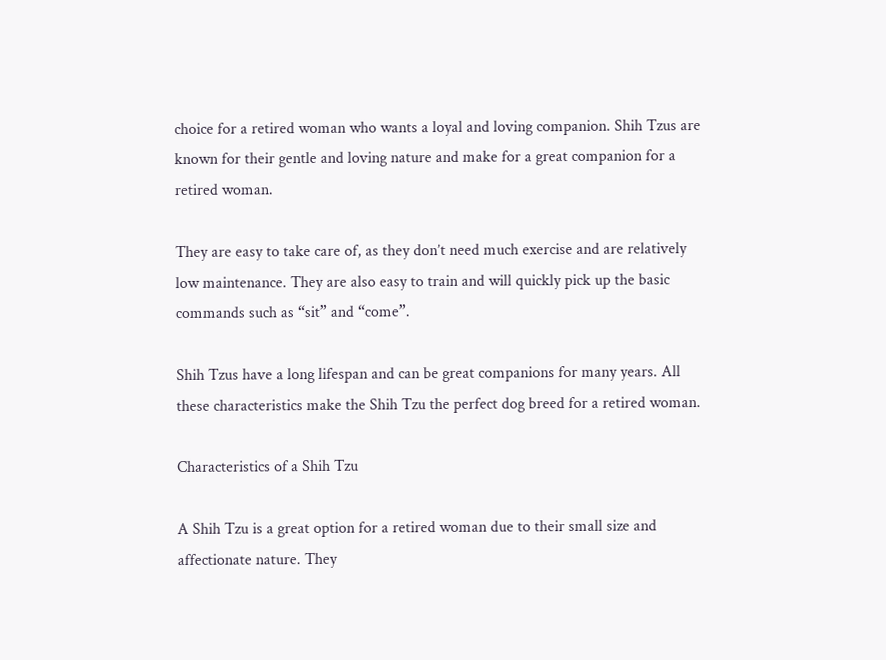choice for a retired woman who wants a loyal and loving companion. Shih Tzus are known for their gentle and loving nature and make for a great companion for a retired woman.

They are easy to take care of, as they don’t need much exercise and are relatively low maintenance. They are also easy to train and will quickly pick up the basic commands such as “sit” and “come”.

Shih Tzus have a long lifespan and can be great companions for many years. All these characteristics make the Shih Tzu the perfect dog breed for a retired woman.

Characteristics of a Shih Tzu

A Shih Tzu is a great option for a retired woman due to their small size and affectionate nature. They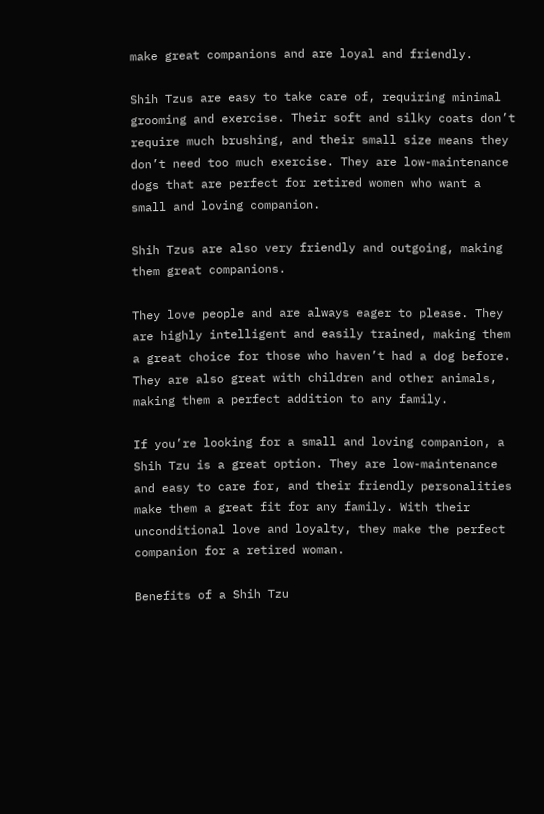make great companions and are loyal and friendly.

Shih Tzus are easy to take care of, requiring minimal grooming and exercise. Their soft and silky coats don’t require much brushing, and their small size means they don’t need too much exercise. They are low-maintenance dogs that are perfect for retired women who want a small and loving companion.

Shih Tzus are also very friendly and outgoing, making them great companions.

They love people and are always eager to please. They are highly intelligent and easily trained, making them a great choice for those who haven’t had a dog before. They are also great with children and other animals, making them a perfect addition to any family.

If you’re looking for a small and loving companion, a Shih Tzu is a great option. They are low-maintenance and easy to care for, and their friendly personalities make them a great fit for any family. With their unconditional love and loyalty, they make the perfect companion for a retired woman.

Benefits of a Shih Tzu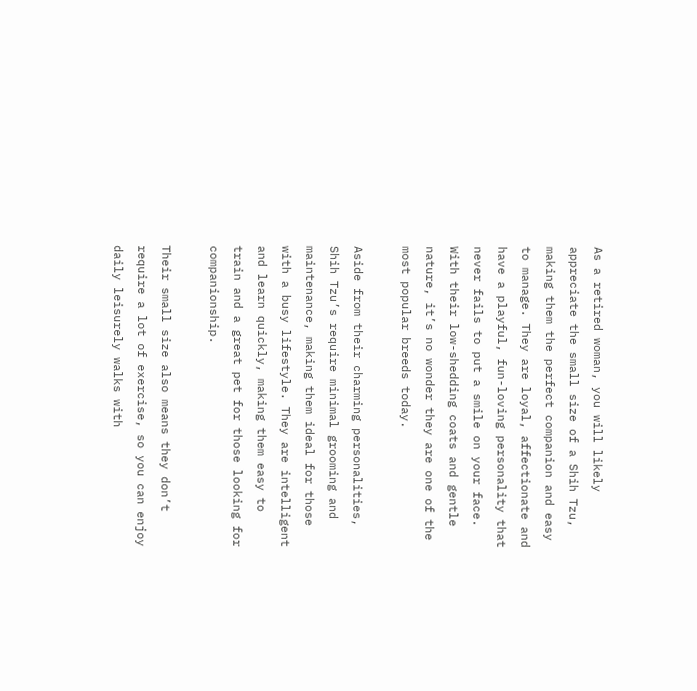As a retired woman, you will likely appreciate the small size of a Shih Tzu, making them the perfect companion and easy to manage. They are loyal, affectionate and have a playful, fun-loving personality that never fails to put a smile on your face. With their low-shedding coats and gentle nature, it’s no wonder they are one of the most popular breeds today.

Aside from their charming personalities, Shih Tzu’s require minimal grooming and maintenance, making them ideal for those with a busy lifestyle. They are intelligent and learn quickly, making them easy to train and a great pet for those looking for companionship.

Their small size also means they don’t require a lot of exercise, so you can enjoy daily leisurely walks with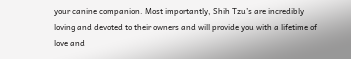your canine companion. Most importantly, Shih Tzu’s are incredibly loving and devoted to their owners and will provide you with a lifetime of love and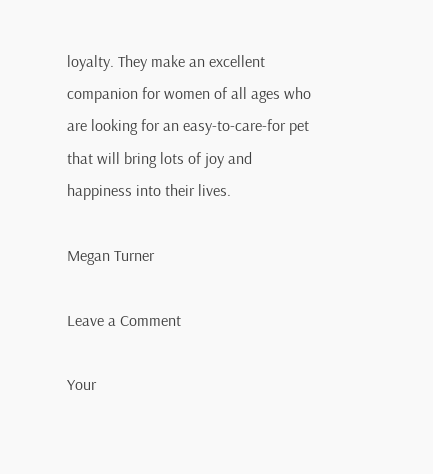loyalty. They make an excellent companion for women of all ages who are looking for an easy-to-care-for pet that will bring lots of joy and happiness into their lives.

Megan Turner

Leave a Comment

Your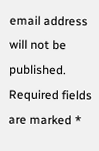email address will not be published. Required fields are marked *